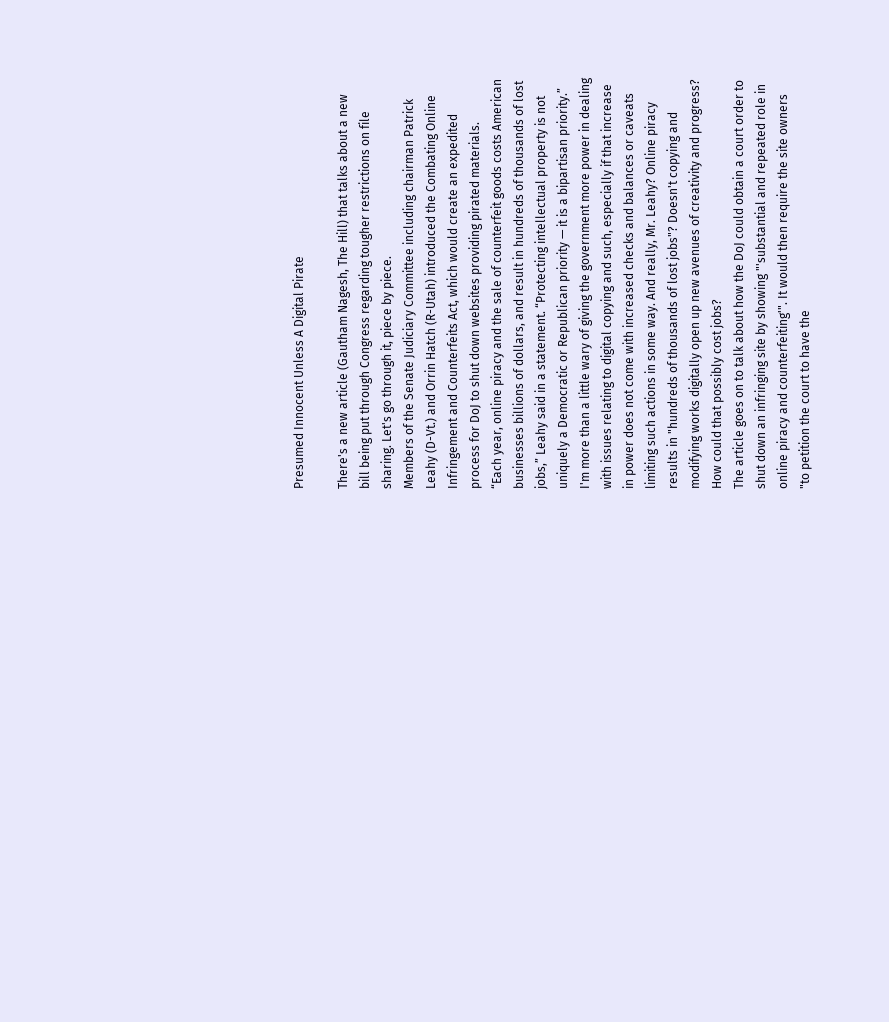Presumed Innocent Unless A Digital Pirate

There's a new article (Gautham Nagesh, The Hill) that talks about a new bill being put through Congress regarding tougher restrictions on file sharing. Let's go through it, piece by piece.
Members of the Senate Judiciary Committee including chairman Patrick Leahy (D-Vt.) and Orrin Hatch (R-Utah) introduced the Combating Online Infringement and Counterfeits Act, which would create an expedited process for DoJ to shut down websites providing pirated materials.
“Each year, online piracy and the sale of counterfeit goods costs American businesses billions of dollars, and result in hundreds of thousands of lost jobs,” Leahy said in a statement. “Protecting intellectual property is not uniquely a Democratic or Republican priority — it is a bipartisan priority.”
I'm more than a little wary of giving the government more power in dealing with issues relating to digital copying and such, especially if that increase in power does not come with increased checks and balances or caveats limiting such actions in some way. And really, Mr. Leahy? Online piracy results in "hundreds of thousands of lost jobs"? Doesn't copying and modifying works digitally open up new avenues of creativity and progress? How could that possibly cost jobs?
The article goes on to talk about how the DoJ could obtain a court order to shut down an infringing site by showing "'substantial and repeated role in online piracy and counterfeiting'". It would then require the site owners "to petition the court to have the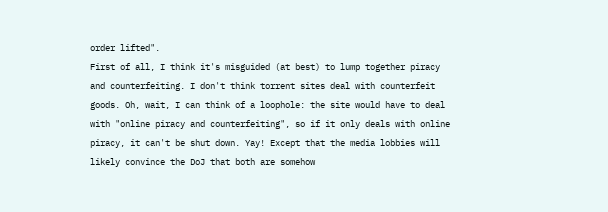order lifted".
First of all, I think it's misguided (at best) to lump together piracy and counterfeiting. I don't think torrent sites deal with counterfeit goods. Oh, wait, I can think of a loophole: the site would have to deal with "online piracy and counterfeiting", so if it only deals with online piracy, it can't be shut down. Yay! Except that the media lobbies will likely convince the DoJ that both are somehow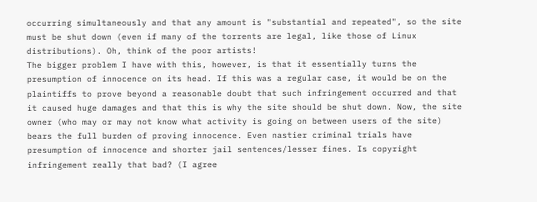occurring simultaneously and that any amount is "substantial and repeated", so the site must be shut down (even if many of the torrents are legal, like those of Linux distributions). Oh, think of the poor artists!
The bigger problem I have with this, however, is that it essentially turns the presumption of innocence on its head. If this was a regular case, it would be on the plaintiffs to prove beyond a reasonable doubt that such infringement occurred and that it caused huge damages and that this is why the site should be shut down. Now, the site owner (who may or may not know what activity is going on between users of the site) bears the full burden of proving innocence. Even nastier criminal trials have presumption of innocence and shorter jail sentences/lesser fines. Is copyright infringement really that bad? (I agree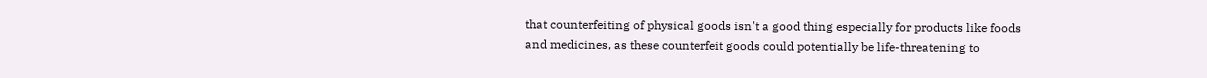that counterfeiting of physical goods isn't a good thing especially for products like foods and medicines, as these counterfeit goods could potentially be life-threatening to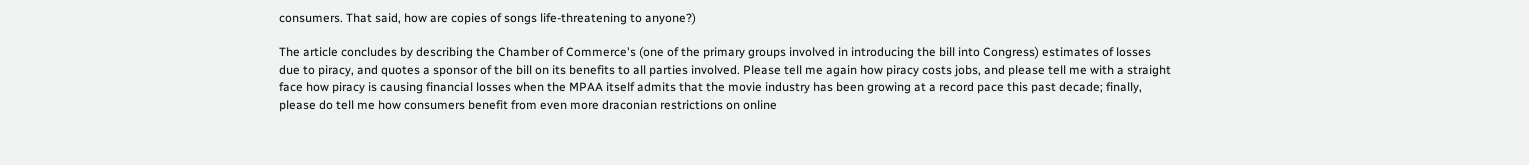consumers. That said, how are copies of songs life-threatening to anyone?)

The article concludes by describing the Chamber of Commerce's (one of the primary groups involved in introducing the bill into Congress) estimates of losses due to piracy, and quotes a sponsor of the bill on its benefits to all parties involved. Please tell me again how piracy costs jobs, and please tell me with a straight face how piracy is causing financial losses when the MPAA itself admits that the movie industry has been growing at a record pace this past decade; finally, please do tell me how consumers benefit from even more draconian restrictions on online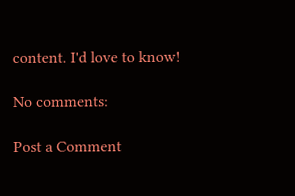content. I'd love to know!

No comments:

Post a Comment